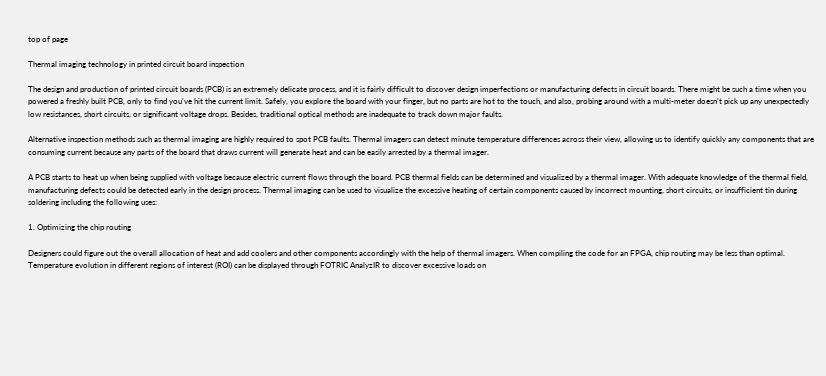top of page

Thermal imaging technology in printed circuit board inspection

The design and production of printed circuit boards (PCB) is an extremely delicate process, and it is fairly difficult to discover design imperfections or manufacturing defects in circuit boards. There might be such a time when you powered a freshly built PCB, only to find you’ve hit the current limit. Safely, you explore the board with your finger, but no parts are hot to the touch, and also, probing around with a multi-meter doesn’t pick up any unexpectedly low resistances, short circuits, or significant voltage drops. Besides, traditional optical methods are inadequate to track down major faults.

Alternative inspection methods such as thermal imaging are highly required to spot PCB faults. Thermal imagers can detect minute temperature differences across their view, allowing us to identify quickly any components that are consuming current because any parts of the board that draws current will generate heat and can be easily arrested by a thermal imager.

A PCB starts to heat up when being supplied with voltage because electric current flows through the board. PCB thermal fields can be determined and visualized by a thermal imager. With adequate knowledge of the thermal field, manufacturing defects could be detected early in the design process. Thermal imaging can be used to visualize the excessive heating of certain components caused by incorrect mounting, short circuits, or insufficient tin during soldering including the following uses:

1. Optimizing the chip routing

Designers could figure out the overall allocation of heat and add coolers and other components accordingly with the help of thermal imagers. When compiling the code for an FPGA, chip routing may be less than optimal. Temperature evolution in different regions of interest (ROI) can be displayed through FOTRIC AnalyzIR to discover excessive loads on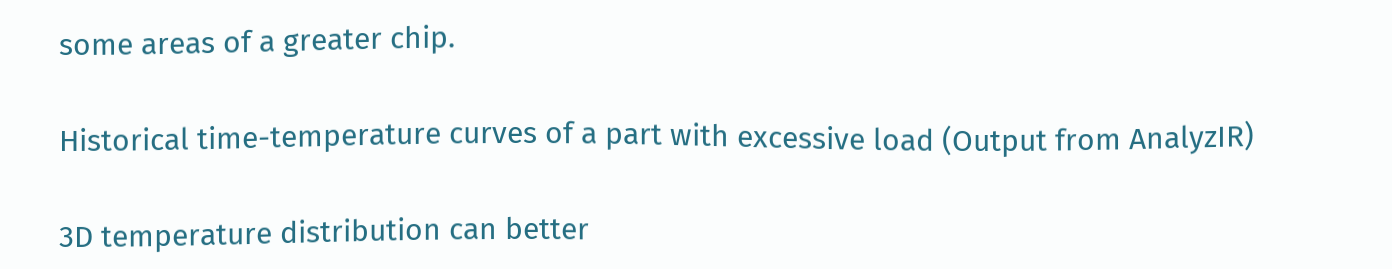some areas of a greater chip.

Historical time-temperature curves of a part with excessive load (Output from AnalyzIR)

3D temperature distribution can better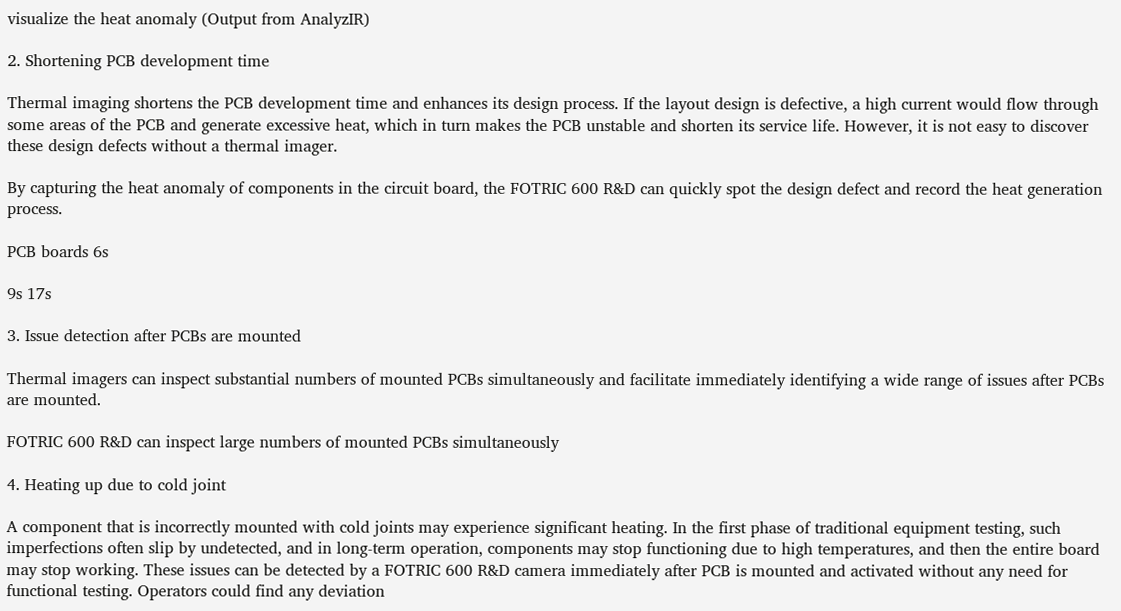visualize the heat anomaly (Output from AnalyzIR)

2. Shortening PCB development time

Thermal imaging shortens the PCB development time and enhances its design process. If the layout design is defective, a high current would flow through some areas of the PCB and generate excessive heat, which in turn makes the PCB unstable and shorten its service life. However, it is not easy to discover these design defects without a thermal imager.

By capturing the heat anomaly of components in the circuit board, the FOTRIC 600 R&D can quickly spot the design defect and record the heat generation process.

PCB boards 6s

9s 17s

3. Issue detection after PCBs are mounted

Thermal imagers can inspect substantial numbers of mounted PCBs simultaneously and facilitate immediately identifying a wide range of issues after PCBs are mounted.

FOTRIC 600 R&D can inspect large numbers of mounted PCBs simultaneously

4. Heating up due to cold joint

A component that is incorrectly mounted with cold joints may experience significant heating. In the first phase of traditional equipment testing, such imperfections often slip by undetected, and in long-term operation, components may stop functioning due to high temperatures, and then the entire board may stop working. These issues can be detected by a FOTRIC 600 R&D camera immediately after PCB is mounted and activated without any need for functional testing. Operators could find any deviation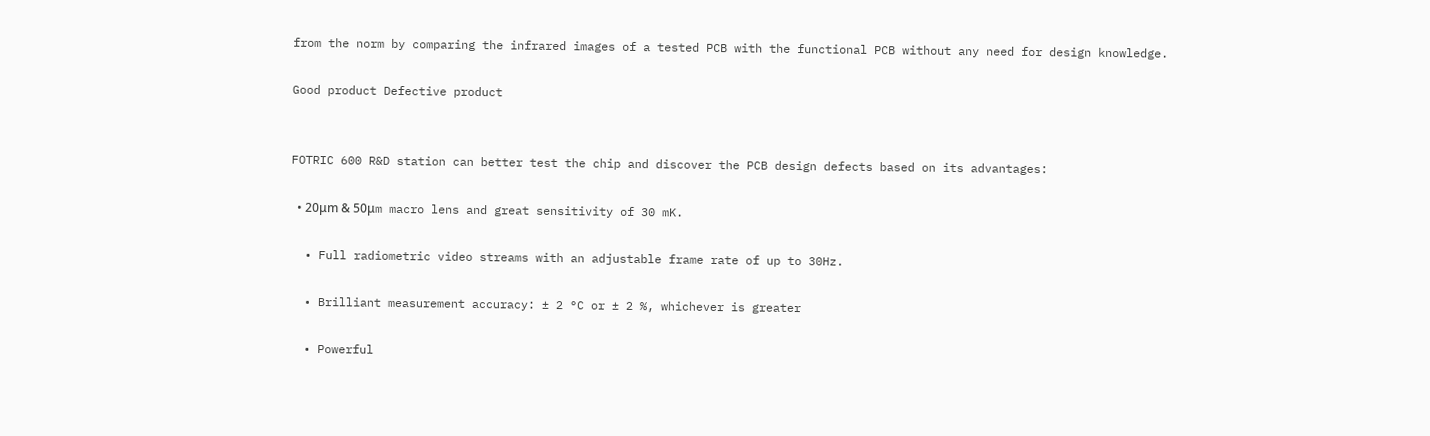from the norm by comparing the infrared images of a tested PCB with the functional PCB without any need for design knowledge.

Good product Defective product


FOTRIC 600 R&D station can better test the chip and discover the PCB design defects based on its advantages:

  • 20μm & 50μm macro lens and great sensitivity of 30 mK.

  • Full radiometric video streams with an adjustable frame rate of up to 30Hz.

  • Brilliant measurement accuracy: ± 2 °C or ± 2 %, whichever is greater

  • Powerful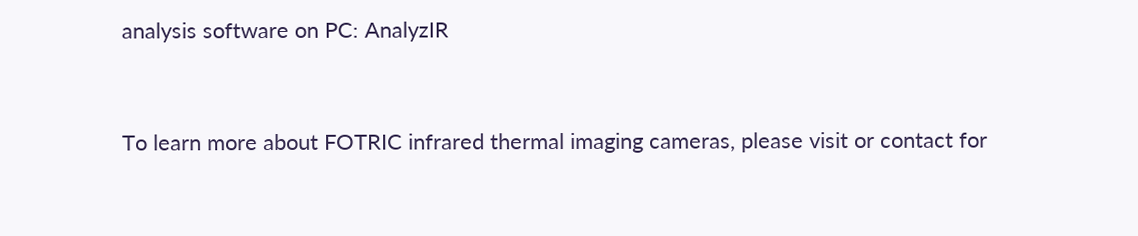analysis software on PC: AnalyzIR


To learn more about FOTRIC infrared thermal imaging cameras, please visit or contact for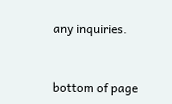any inquiries.


bottom of page